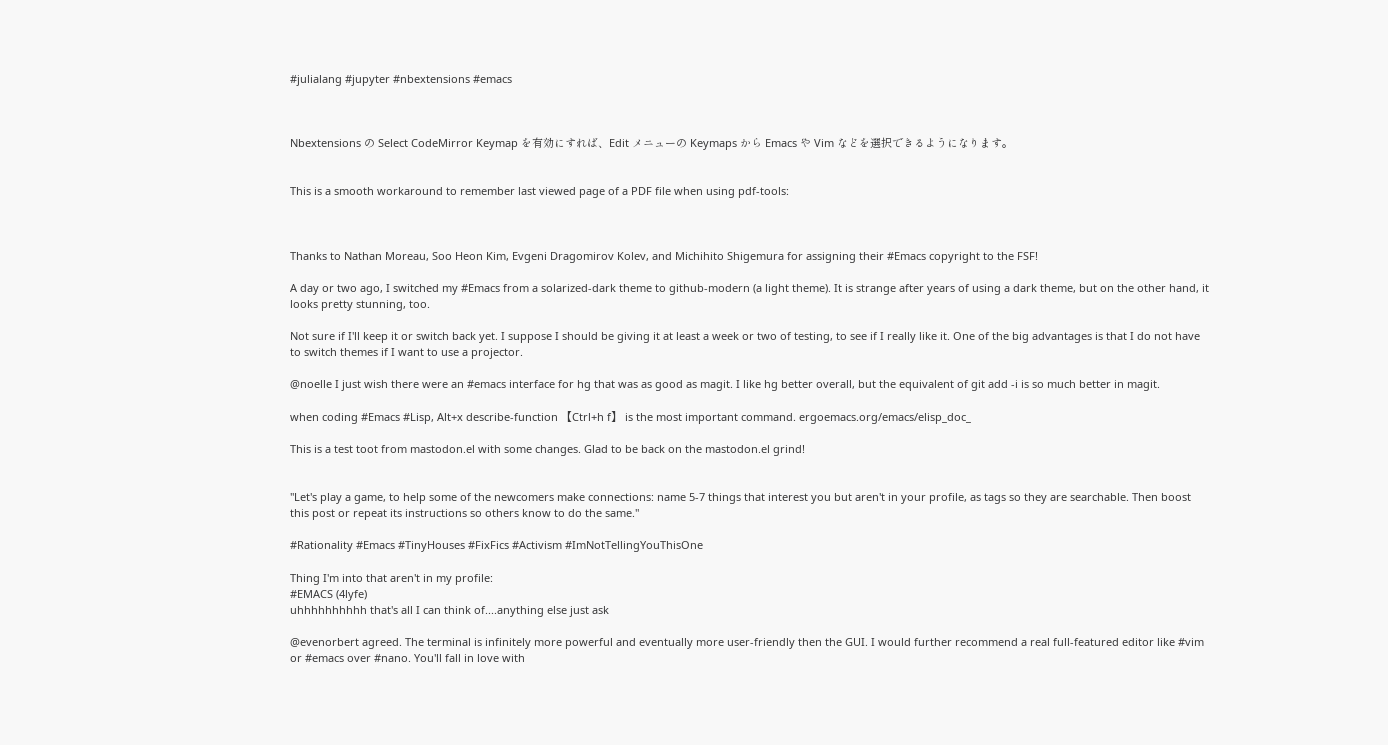#julialang #jupyter #nbextensions #emacs



Nbextensions の Select CodeMirror Keymap を有効にすれば、Edit メニューの Keymaps から Emacs や Vim などを選択できるようになります。


This is a smooth workaround to remember last viewed page of a PDF file when using pdf-tools:



Thanks to Nathan Moreau, Soo Heon Kim, Evgeni Dragomirov Kolev, and Michihito Shigemura for assigning their #Emacs copyright to the FSF!

A day or two ago, I switched my #Emacs from a solarized-dark theme to github-modern (a light theme). It is strange after years of using a dark theme, but on the other hand, it looks pretty stunning, too.

Not sure if I'll keep it or switch back yet. I suppose I should be giving it at least a week or two of testing, to see if I really like it. One of the big advantages is that I do not have to switch themes if I want to use a projector.

@noelle I just wish there were an #emacs interface for hg that was as good as magit. I like hg better overall, but the equivalent of git add -i is so much better in magit.

when coding #Emacs #Lisp, Alt+x describe-function 【Ctrl+h f】 is the most important command. ergoemacs.org/emacs/elisp_doc_

This is a test toot from mastodon.el with some changes. Glad to be back on the mastodon.el grind!


"Let's play a game, to help some of the newcomers make connections: name 5-7 things that interest you but aren't in your profile, as tags so they are searchable. Then boost this post or repeat its instructions so others know to do the same."

#Rationality #Emacs #TinyHouses #FixFics #Activism #ImNotTellingYouThisOne

Thing I'm into that aren't in my profile:
#EMACS (4lyfe)
uhhhhhhhhhh that's all I can think of....anything else just ask

@evenorbert agreed. The terminal is infinitely more powerful and eventually more user-friendly then the GUI. I would further recommend a real full-featured editor like #vim or #emacs over #nano. You'll fall in love with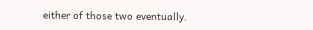either of those two eventually.